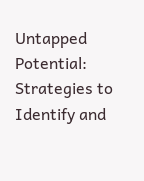Untapped Potential: Strategies to Identify and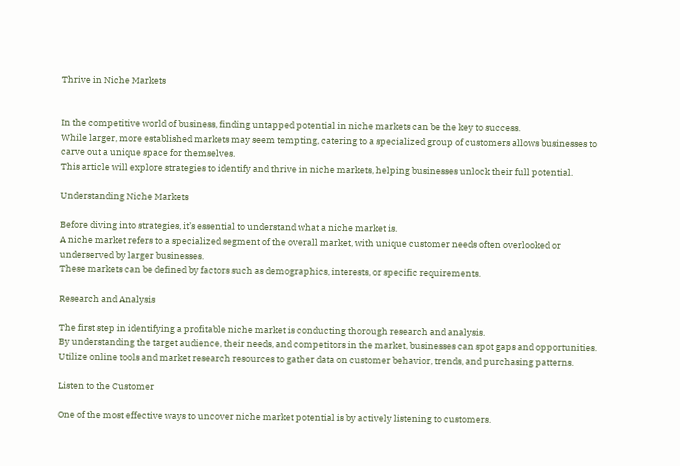Thrive in Niche Markets


In the competitive world of business, finding untapped potential in niche markets can be the key to success.
While larger, more established markets may seem tempting, catering to a specialized group of customers allows businesses to carve out a unique space for themselves.
This article will explore strategies to identify and thrive in niche markets, helping businesses unlock their full potential.

Understanding Niche Markets

Before diving into strategies, it’s essential to understand what a niche market is.
A niche market refers to a specialized segment of the overall market, with unique customer needs often overlooked or underserved by larger businesses.
These markets can be defined by factors such as demographics, interests, or specific requirements.

Research and Analysis

The first step in identifying a profitable niche market is conducting thorough research and analysis.
By understanding the target audience, their needs, and competitors in the market, businesses can spot gaps and opportunities.
Utilize online tools and market research resources to gather data on customer behavior, trends, and purchasing patterns.

Listen to the Customer

One of the most effective ways to uncover niche market potential is by actively listening to customers.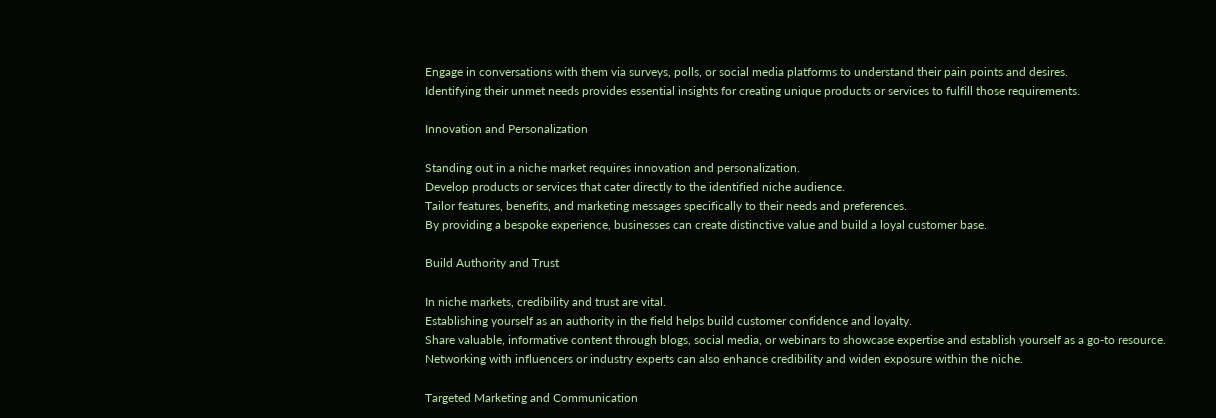Engage in conversations with them via surveys, polls, or social media platforms to understand their pain points and desires.
Identifying their unmet needs provides essential insights for creating unique products or services to fulfill those requirements.

Innovation and Personalization

Standing out in a niche market requires innovation and personalization.
Develop products or services that cater directly to the identified niche audience.
Tailor features, benefits, and marketing messages specifically to their needs and preferences.
By providing a bespoke experience, businesses can create distinctive value and build a loyal customer base.

Build Authority and Trust

In niche markets, credibility and trust are vital.
Establishing yourself as an authority in the field helps build customer confidence and loyalty.
Share valuable, informative content through blogs, social media, or webinars to showcase expertise and establish yourself as a go-to resource.
Networking with influencers or industry experts can also enhance credibility and widen exposure within the niche.

Targeted Marketing and Communication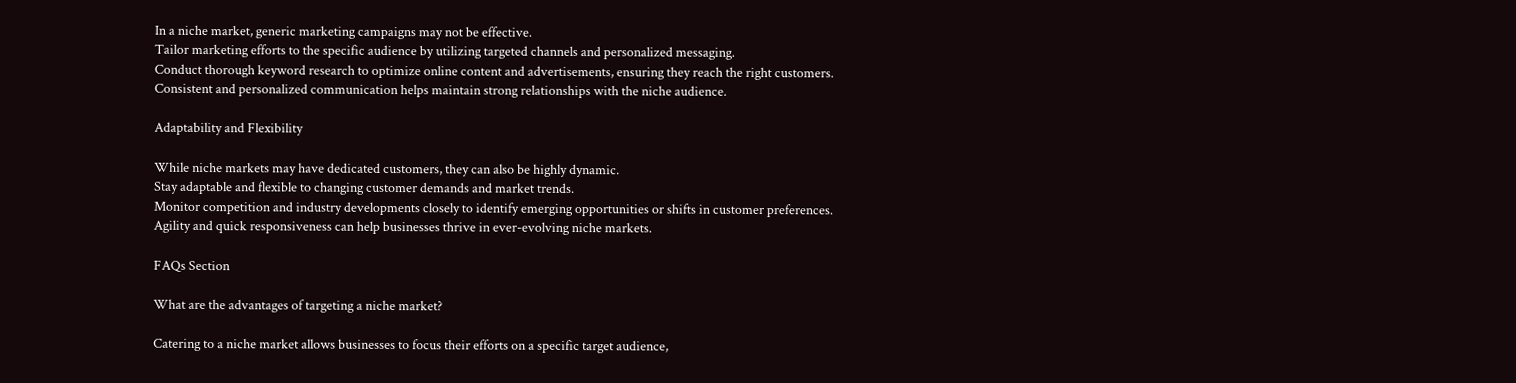In a niche market, generic marketing campaigns may not be effective.
Tailor marketing efforts to the specific audience by utilizing targeted channels and personalized messaging.
Conduct thorough keyword research to optimize online content and advertisements, ensuring they reach the right customers.
Consistent and personalized communication helps maintain strong relationships with the niche audience.

Adaptability and Flexibility

While niche markets may have dedicated customers, they can also be highly dynamic.
Stay adaptable and flexible to changing customer demands and market trends.
Monitor competition and industry developments closely to identify emerging opportunities or shifts in customer preferences.
Agility and quick responsiveness can help businesses thrive in ever-evolving niche markets.

FAQs Section

What are the advantages of targeting a niche market?

Catering to a niche market allows businesses to focus their efforts on a specific target audience,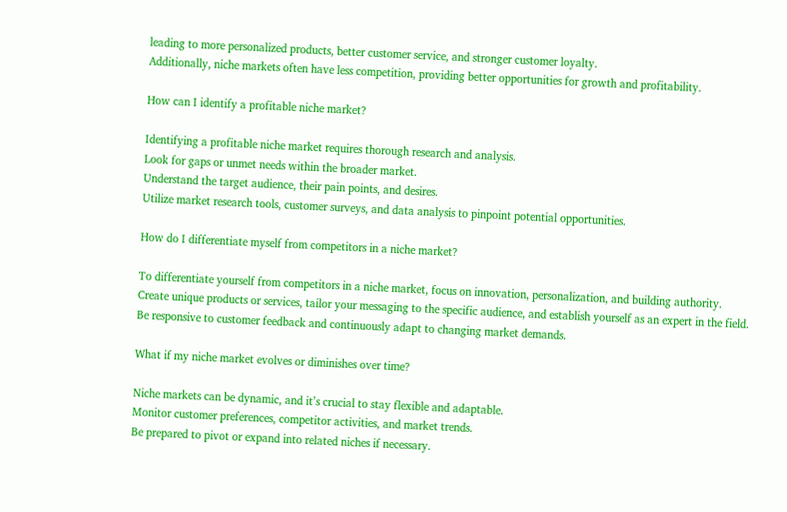leading to more personalized products, better customer service, and stronger customer loyalty.
Additionally, niche markets often have less competition, providing better opportunities for growth and profitability.

How can I identify a profitable niche market?

Identifying a profitable niche market requires thorough research and analysis.
Look for gaps or unmet needs within the broader market.
Understand the target audience, their pain points, and desires.
Utilize market research tools, customer surveys, and data analysis to pinpoint potential opportunities.

How do I differentiate myself from competitors in a niche market?

To differentiate yourself from competitors in a niche market, focus on innovation, personalization, and building authority.
Create unique products or services, tailor your messaging to the specific audience, and establish yourself as an expert in the field.
Be responsive to customer feedback and continuously adapt to changing market demands.

What if my niche market evolves or diminishes over time?

Niche markets can be dynamic, and it’s crucial to stay flexible and adaptable.
Monitor customer preferences, competitor activities, and market trends.
Be prepared to pivot or expand into related niches if necessary.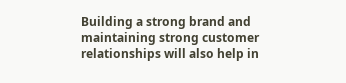Building a strong brand and maintaining strong customer relationships will also help in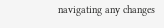navigating any changes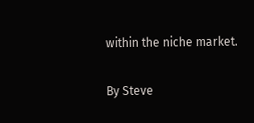within the niche market.

By Steve